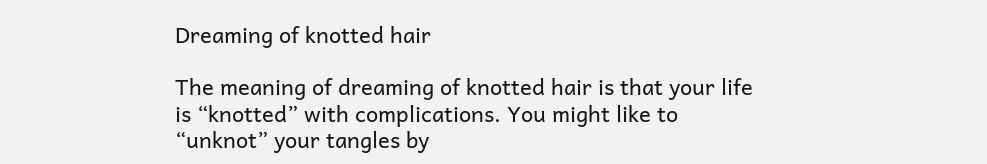Dreaming of knotted hair

The meaning of dreaming of knotted hair is that your life is “knotted” with complications. You might like to “unknot” your tangles by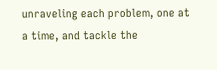unraveling each problem, one at a time, and tackle the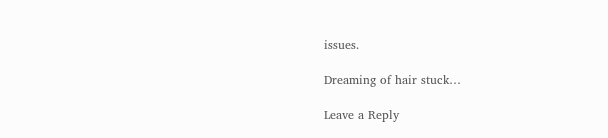issues.

Dreaming of hair stuck…

Leave a Reply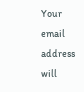Your email address will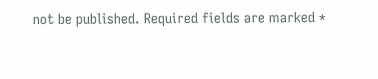not be published. Required fields are marked *